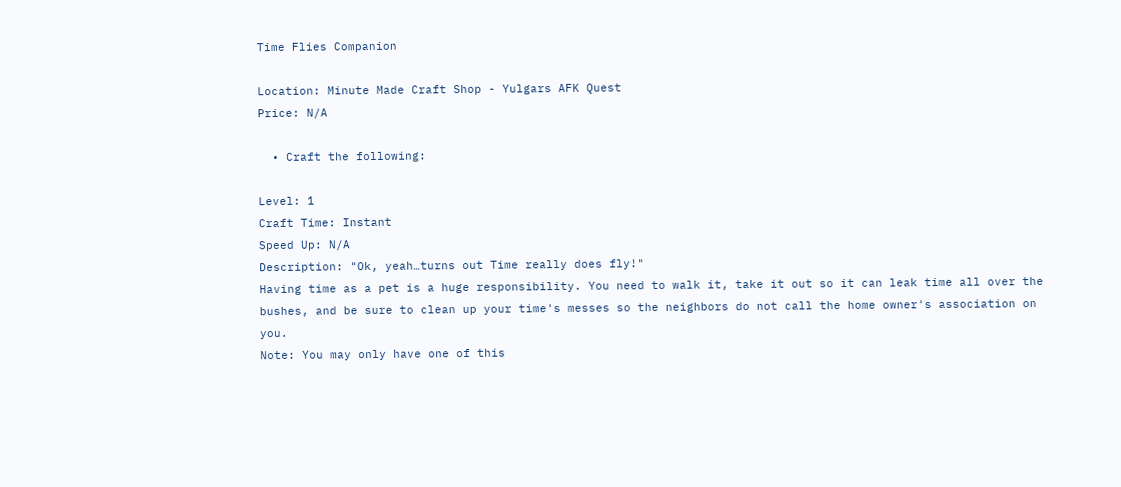Time Flies Companion

Location: Minute Made Craft Shop - Yulgars AFK Quest
Price: N/A

  • Craft the following:

Level: 1
Craft Time: Instant
Speed Up: N/A
Description: "Ok, yeah…turns out Time really does fly!"
Having time as a pet is a huge responsibility. You need to walk it, take it out so it can leak time all over the bushes, and be sure to clean up your time's messes so the neighbors do not call the home owner's association on you.
Note: You may only have one of this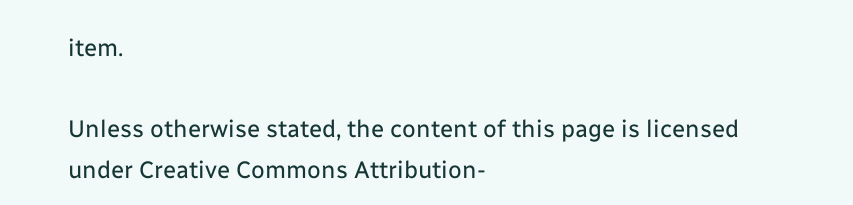item.

Unless otherwise stated, the content of this page is licensed under Creative Commons Attribution-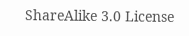ShareAlike 3.0 License